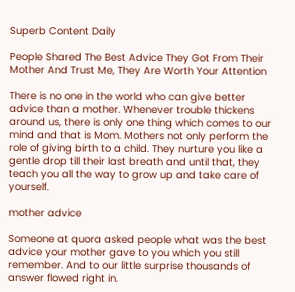Superb Content Daily

People Shared The Best Advice They Got From Their Mother And Trust Me, They Are Worth Your Attention

There is no one in the world who can give better advice than a mother. Whenever trouble thickens around us, there is only one thing which comes to our mind and that is Mom. Mothers not only perform the role of giving birth to a child. They nurture you like a gentle drop till their last breath and until that, they teach you all the way to grow up and take care of yourself.

mother advice

Someone at quora asked people what was the best advice your mother gave to you which you still remember. And to our little surprise thousands of answer flowed right in.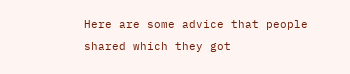Here are some advice that people shared which they got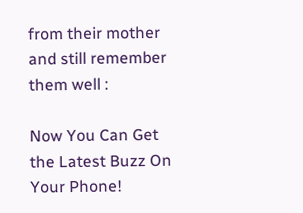from their mother and still remember them well :

Now You Can Get the Latest Buzz On Your Phone!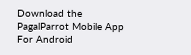Download the PagalParrot Mobile App For Android